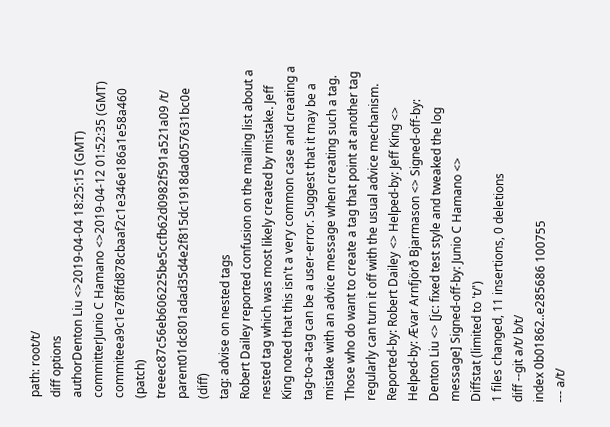path: root/t/
diff options
authorDenton Liu <>2019-04-04 18:25:15 (GMT)
committerJunio C Hamano <>2019-04-12 01:52:35 (GMT)
commiteea9c1e78ffd878cbaaf2c1e346e186a1e58a460 (patch)
treeec87c56eb606225be5ccfb62d0982f591a521a09 /t/
parent01dc801adad35d4e2f815dc1918dad057631bc0e (diff)
tag: advise on nested tags
Robert Dailey reported confusion on the mailing list about a nested tag which was most likely created by mistake. Jeff King noted that this isn't a very common case and creating a tag-to-a-tag can be a user-error. Suggest that it may be a mistake with an advice message when creating such a tag. Those who do want to create a tag that point at another tag regularly can turn it off with the usual advice mechanism. Reported-by: Robert Dailey <> Helped-by: Jeff King <> Helped-by: Ævar Arnfjörð Bjarmason <> Signed-off-by: Denton Liu <> [jc: fixed test style and tweaked the log message] Signed-off-by: Junio C Hamano <>
Diffstat (limited to 't/')
1 files changed, 11 insertions, 0 deletions
diff --git a/t/ b/t/
index 0b01862..e285686 100755
--- a/t/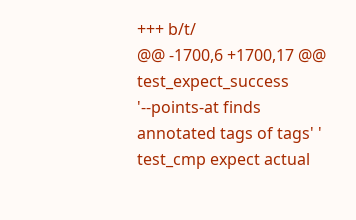+++ b/t/
@@ -1700,6 +1700,17 @@ test_expect_success '--points-at finds annotated tags of tags' '
test_cmp expect actual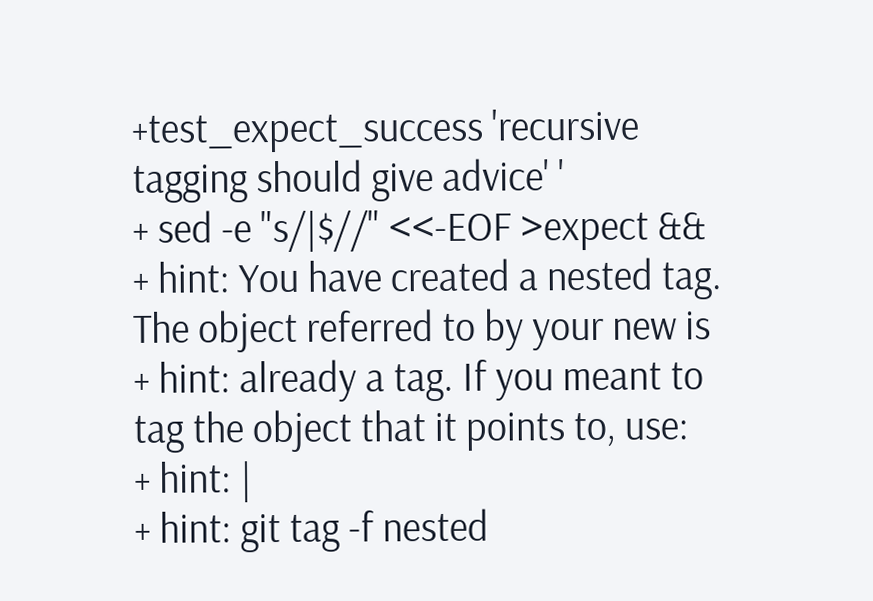+test_expect_success 'recursive tagging should give advice' '
+ sed -e "s/|$//" <<-EOF >expect &&
+ hint: You have created a nested tag. The object referred to by your new is
+ hint: already a tag. If you meant to tag the object that it points to, use:
+ hint: |
+ hint: git tag -f nested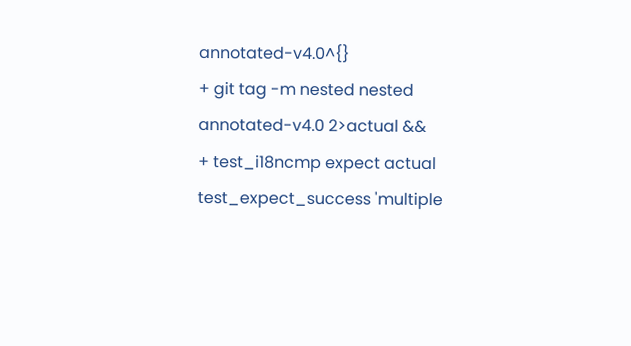annotated-v4.0^{}
+ git tag -m nested nested annotated-v4.0 2>actual &&
+ test_i18ncmp expect actual
test_expect_success 'multiple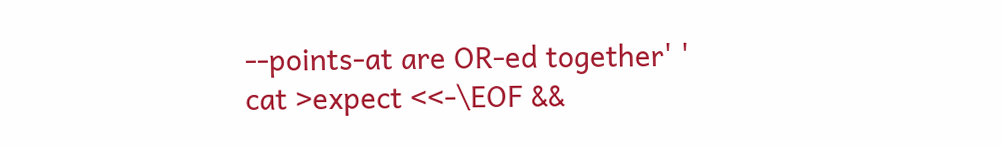--points-at are OR-ed together' '
cat >expect <<-\EOF &&